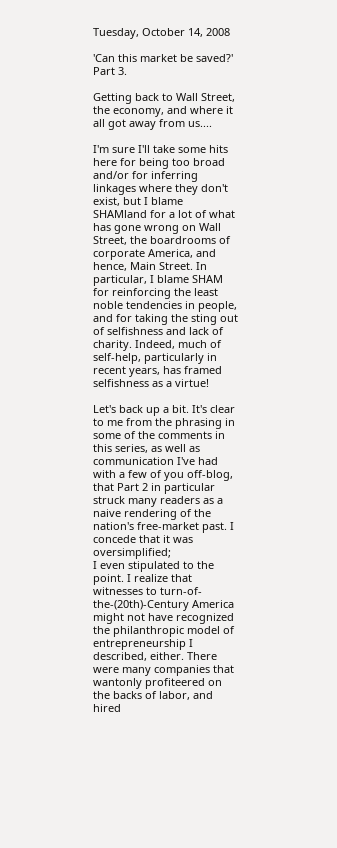Tuesday, October 14, 2008

'Can this market be saved?' Part 3.

Getting back to Wall Street, the economy, and where it all got away from us....

I'm sure I'll take some hits here for being too broad and/or for inferring linkages where they don't exist, but I blame SHAMland for a lot of what has gone wrong on Wall Street, the boardrooms of corporate America, and hence, Main Street. In particular, I blame SHAM for reinforcing the least noble tendencies in people, and for taking the sting out of selfishness and lack of charity. Indeed, much of self-help, particularly in recent years, has framed selfishness as a virtue!

Let's back up a bit. It's clear to me from the phrasing in some of the comments in this series, as well as communication I've had with a few of you off-blog, that Part 2 in particular struck many readers as a naive rendering of the nation's free-market past. I concede that it was oversimplified;
I even stipulated to the point. I realize that witnesses to turn-of-the-(20th)-Century America might not have recognized the philanthropic model of entrepreneurship I described, either. There were many companies that wantonly profiteered on the backs of labor, and hired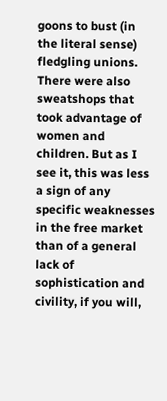goons to bust (in the literal sense) fledgling unions. There were also sweatshops that took advantage of women and children. But as I see it, this was less a sign of any specific weaknesses in the free market than of a general lack of sophistication and civility, if you will,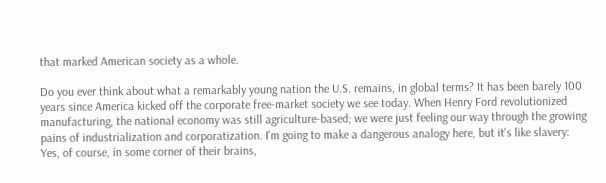that marked American society as a whole.

Do you ever think about what a remarkably young nation the U.S. remains, in global terms? It has been barely 100 years since America kicked off the corporate free-market society we see today. When Henry Ford revolutionized manufacturing, the national economy was still agriculture-based; we were just feeling our way through the growing pains of industrialization and corporatization. I'm going to make a dangerous analogy here, but it's like slavery: Yes, of course, in some corner of their brains,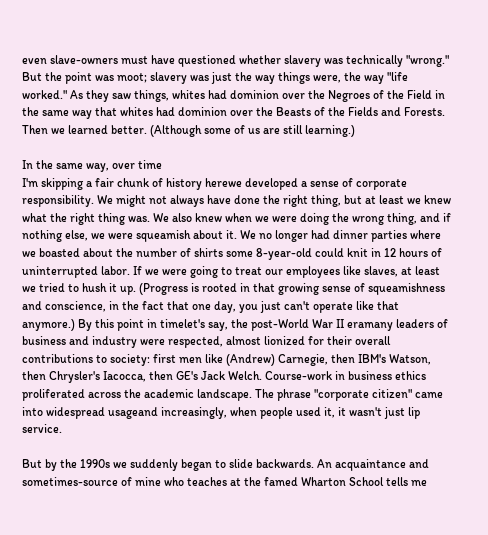even slave-owners must have questioned whether slavery was technically "wrong." But the point was moot; slavery was just the way things were, the way "life worked." As they saw things, whites had dominion over the Negroes of the Field in the same way that whites had dominion over the Beasts of the Fields and Forests. Then we learned better. (Although some of us are still learning.)

In the same way, over time
I'm skipping a fair chunk of history herewe developed a sense of corporate responsibility. We might not always have done the right thing, but at least we knew what the right thing was. We also knew when we were doing the wrong thing, and if nothing else, we were squeamish about it. We no longer had dinner parties where we boasted about the number of shirts some 8-year-old could knit in 12 hours of uninterrupted labor. If we were going to treat our employees like slaves, at least we tried to hush it up. (Progress is rooted in that growing sense of squeamishness and conscience, in the fact that one day, you just can't operate like that anymore.) By this point in timelet's say, the post-World War II eramany leaders of business and industry were respected, almost lionized for their overall contributions to society: first men like (Andrew) Carnegie, then IBM's Watson, then Chrysler's Iacocca, then GE's Jack Welch. Course-work in business ethics proliferated across the academic landscape. The phrase "corporate citizen" came into widespread usageand increasingly, when people used it, it wasn't just lip service.

But by the 1990s we suddenly began to slide backwards. An acquaintance and sometimes-source of mine who teaches at the famed Wharton School tells me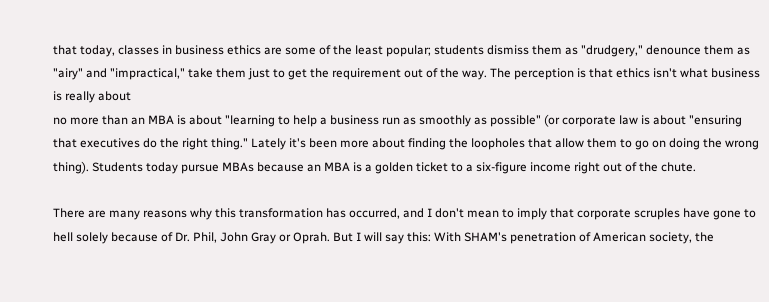that today, classes in business ethics are some of the least popular; students dismiss them as "drudgery," denounce them as "airy" and "impractical," take them just to get the requirement out of the way. The perception is that ethics isn't what business is really about
no more than an MBA is about "learning to help a business run as smoothly as possible" (or corporate law is about "ensuring that executives do the right thing." Lately it's been more about finding the loopholes that allow them to go on doing the wrong thing). Students today pursue MBAs because an MBA is a golden ticket to a six-figure income right out of the chute.

There are many reasons why this transformation has occurred, and I don't mean to imply that corporate scruples have gone to hell solely because of Dr. Phil, John Gray or Oprah. But I will say this: With SHAM's penetration of American society, the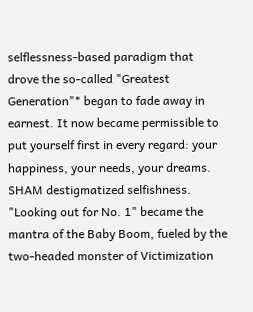selflessness-based paradigm that drove the so-called "Greatest Generation"* began to fade away in earnest. It now became permissible to put yourself first in every regard: your happiness, your needs, your dreams. SHAM destigmatized selfishness. "Looking out for No. 1" became the mantra of the Baby Boom, fueled by the two-headed monster of Victimization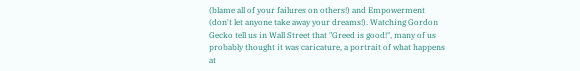(blame all of your failures on others!) and Empowerment (don't let anyone take away your dreams!). Watching Gordon Gecko tell us in Wall Street that "Greed is good!", many of us probably thought it was caricature, a portrait of what happens at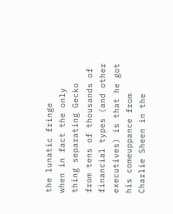the lunatic fringe
when in fact the only thing separating Gecko from tens of thousands of financial types (and other executives) is that he got his comeuppance from Charlie Sheen in the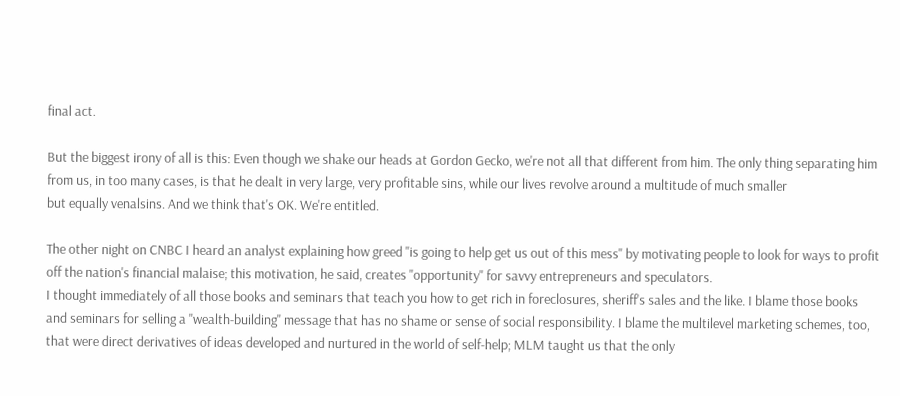final act.

But the biggest irony of all is this: Even though we shake our heads at Gordon Gecko, we're not all that different from him. The only thing separating him from us, in too many cases, is that he dealt in very large, very profitable sins, while our lives revolve around a multitude of much smaller
but equally venalsins. And we think that's OK. We're entitled.

The other night on CNBC I heard an analyst explaining how greed "is going to help get us out of this mess" by motivating people to look for ways to profit off the nation's financial malaise; this motivation, he said, creates "opportunity" for savvy entrepreneurs and speculators.
I thought immediately of all those books and seminars that teach you how to get rich in foreclosures, sheriff's sales and the like. I blame those books and seminars for selling a "wealth-building" message that has no shame or sense of social responsibility. I blame the multilevel marketing schemes, too, that were direct derivatives of ideas developed and nurtured in the world of self-help; MLM taught us that the only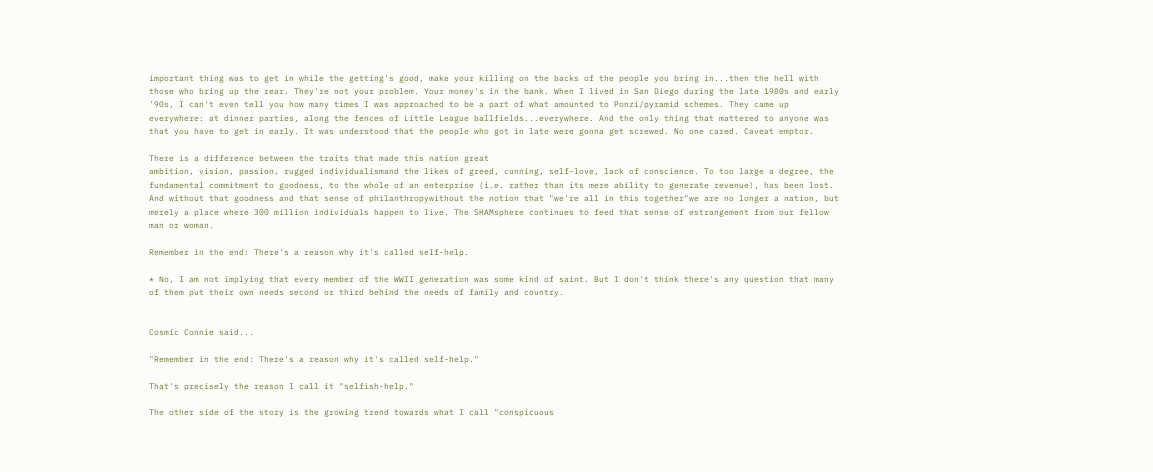important thing was to get in while the getting's good, make your killing on the backs of the people you bring in...then the hell with those who bring up the rear. They're not your problem. Your money's in the bank. When I lived in San Diego during the late 1980s and early '90s, I can't even tell you how many times I was approached to be a part of what amounted to Ponzi/pyramid schemes. They came up everywhere: at dinner parties, along the fences of Little League ballfields...everywhere. And the only thing that mattered to anyone was that you have to get in early. It was understood that the people who got in late were gonna get screwed. No one cared. Caveat emptor.

There is a difference between the traits that made this nation great
ambition, vision, passion, rugged individualismand the likes of greed, cunning, self-love, lack of conscience. To too large a degree, the fundamental commitment to goodness, to the whole of an enterprise (i.e. rather than its mere ability to generate revenue), has been lost. And without that goodness and that sense of philanthropywithout the notion that "we're all in this together"we are no longer a nation, but merely a place where 300 million individuals happen to live. The SHAMsphere continues to feed that sense of estrangement from our fellow man or woman.

Remember in the end: There's a reason why it's called self-help.

* No, I am not implying that every member of the WWII generation was some kind of saint. But I don't think there's any question that many of them put their own needs second or third behind the needs of family and country.


Cosmic Connie said...

"Remember in the end: There's a reason why it's called self-help."

That's precisely the reason I call it "selfish-help."

The other side of the story is the growing trend towards what I call "conspicuous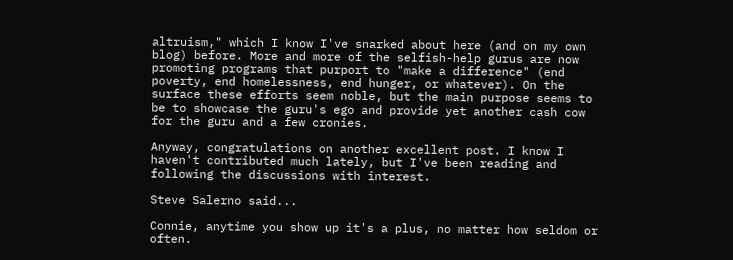altruism," which I know I've snarked about here (and on my own blog) before. More and more of the selfish-help gurus are now promoting programs that purport to "make a difference" (end poverty, end homelessness, end hunger, or whatever). On the surface these efforts seem noble, but the main purpose seems to be to showcase the guru's ego and provide yet another cash cow for the guru and a few cronies.

Anyway, congratulations on another excellent post. I know I haven't contributed much lately, but I've been reading and following the discussions with interest.

Steve Salerno said...

Connie, anytime you show up it's a plus, no matter how seldom or often.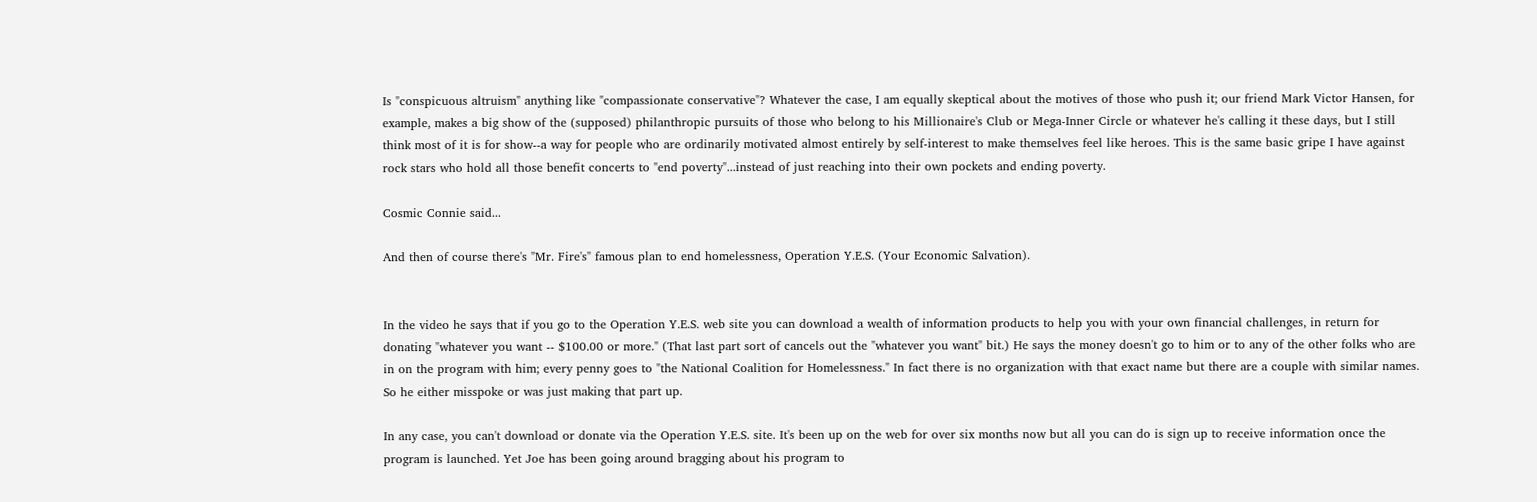Is "conspicuous altruism" anything like "compassionate conservative"? Whatever the case, I am equally skeptical about the motives of those who push it; our friend Mark Victor Hansen, for example, makes a big show of the (supposed) philanthropic pursuits of those who belong to his Millionaire's Club or Mega-Inner Circle or whatever he's calling it these days, but I still think most of it is for show--a way for people who are ordinarily motivated almost entirely by self-interest to make themselves feel like heroes. This is the same basic gripe I have against rock stars who hold all those benefit concerts to "end poverty"...instead of just reaching into their own pockets and ending poverty.

Cosmic Connie said...

And then of course there's "Mr. Fire's" famous plan to end homelessness, Operation Y.E.S. (Your Economic Salvation).


In the video he says that if you go to the Operation Y.E.S. web site you can download a wealth of information products to help you with your own financial challenges, in return for donating "whatever you want -- $100.00 or more." (That last part sort of cancels out the "whatever you want" bit.) He says the money doesn't go to him or to any of the other folks who are in on the program with him; every penny goes to "the National Coalition for Homelessness." In fact there is no organization with that exact name but there are a couple with similar names. So he either misspoke or was just making that part up.

In any case, you can't download or donate via the Operation Y.E.S. site. It's been up on the web for over six months now but all you can do is sign up to receive information once the program is launched. Yet Joe has been going around bragging about his program to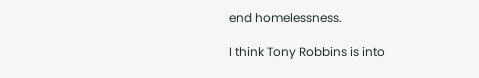end homelessness.

I think Tony Robbins is into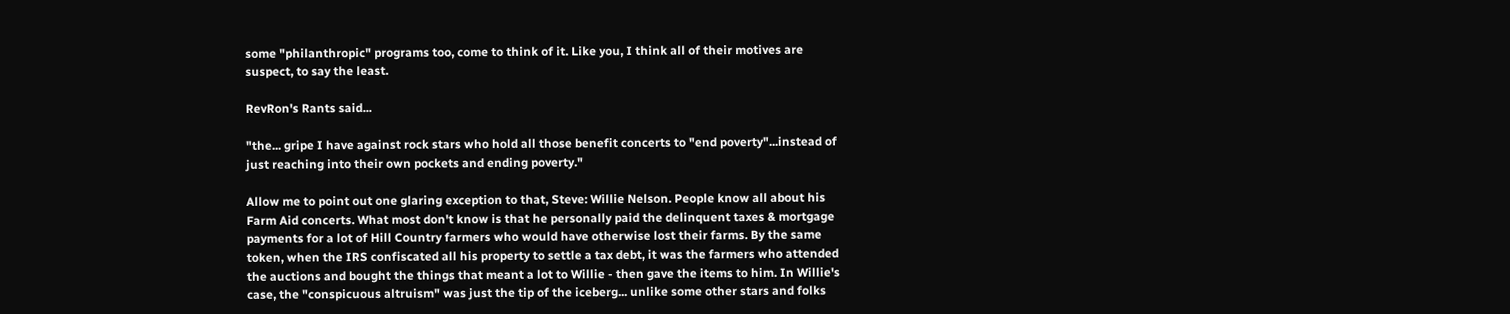some "philanthropic" programs too, come to think of it. Like you, I think all of their motives are suspect, to say the least.

RevRon's Rants said...

"the... gripe I have against rock stars who hold all those benefit concerts to "end poverty"...instead of just reaching into their own pockets and ending poverty."

Allow me to point out one glaring exception to that, Steve: Willie Nelson. People know all about his Farm Aid concerts. What most don't know is that he personally paid the delinquent taxes & mortgage payments for a lot of Hill Country farmers who would have otherwise lost their farms. By the same token, when the IRS confiscated all his property to settle a tax debt, it was the farmers who attended the auctions and bought the things that meant a lot to Willie - then gave the items to him. In Willie's case, the "conspicuous altruism" was just the tip of the iceberg... unlike some other stars and folks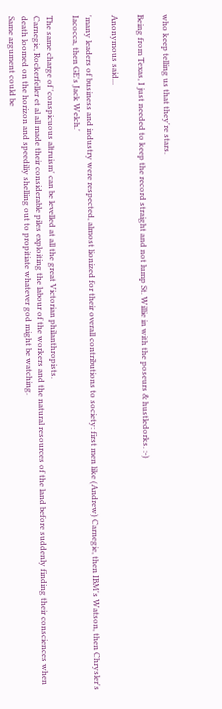who keep telling us that they're stars.

Being from Texas, I just needed to keep the record straight and not lump St. Willie in with the poseurs & hustledorks. :-)

Anonymous said...

'many leaders of business and industry were respected, almost lionized for their overall contributions to society: first men like (Andrew) Carnegie, then IBM's Watson, then Chrysler's Iacocca, then GE's Jack Welch.'

The same charge of 'conspicuous altruism' can be levelled at all the great Victorian philanthropists.
Carnegie, Rockerfeller et al all made their considerable piles exploiting the labour of the workers and the natural resources of the land before suddenly finding their consciences when death loomed on the horizon and speediliy shelling out to propitiate whatever god might be watching.
Same argument could be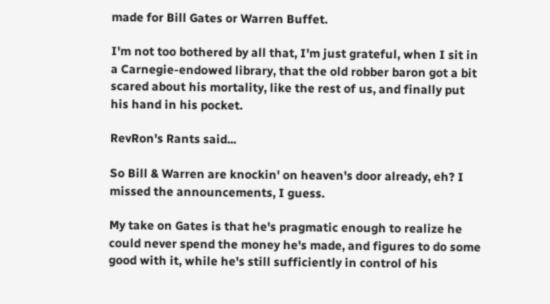made for Bill Gates or Warren Buffet.

I'm not too bothered by all that, I'm just grateful, when I sit in a Carnegie-endowed library, that the old robber baron got a bit scared about his mortality, like the rest of us, and finally put his hand in his pocket.

RevRon's Rants said...

So Bill & Warren are knockin' on heaven's door already, eh? I missed the announcements, I guess.

My take on Gates is that he's pragmatic enough to realize he could never spend the money he's made, and figures to do some good with it, while he's still sufficiently in control of his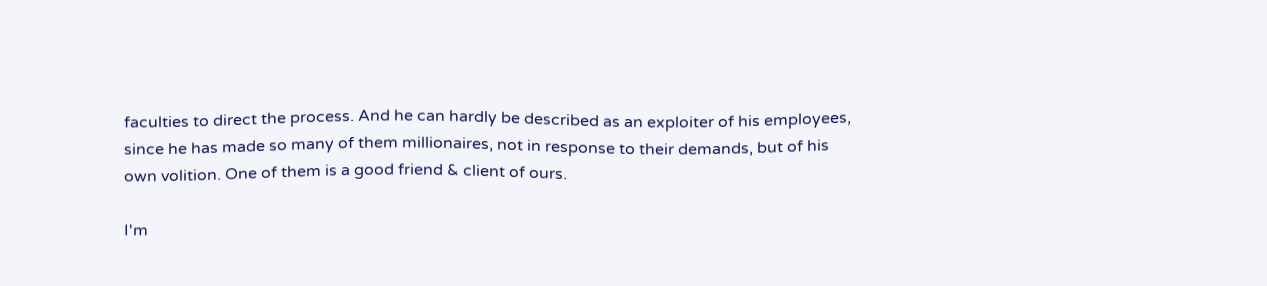faculties to direct the process. And he can hardly be described as an exploiter of his employees, since he has made so many of them millionaires, not in response to their demands, but of his own volition. One of them is a good friend & client of ours.

I'm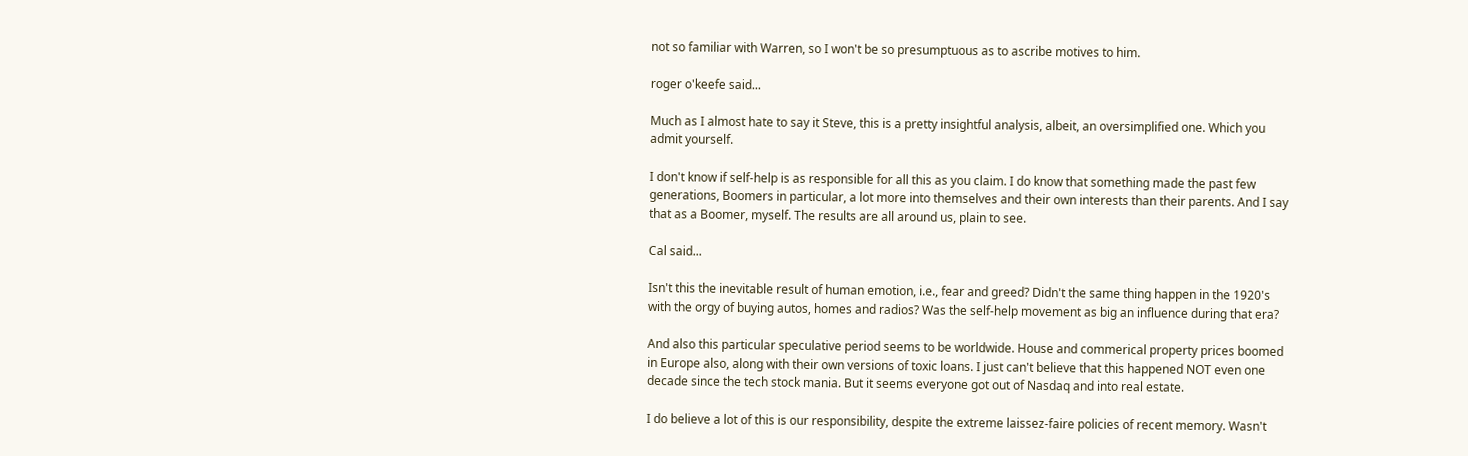not so familiar with Warren, so I won't be so presumptuous as to ascribe motives to him.

roger o'keefe said...

Much as I almost hate to say it Steve, this is a pretty insightful analysis, albeit, an oversimplified one. Which you admit yourself.

I don't know if self-help is as responsible for all this as you claim. I do know that something made the past few generations, Boomers in particular, a lot more into themselves and their own interests than their parents. And I say that as a Boomer, myself. The results are all around us, plain to see.

Cal said...

Isn't this the inevitable result of human emotion, i.e., fear and greed? Didn't the same thing happen in the 1920's with the orgy of buying autos, homes and radios? Was the self-help movement as big an influence during that era?

And also this particular speculative period seems to be worldwide. House and commerical property prices boomed in Europe also, along with their own versions of toxic loans. I just can't believe that this happened NOT even one decade since the tech stock mania. But it seems everyone got out of Nasdaq and into real estate.

I do believe a lot of this is our responsibility, despite the extreme laissez-faire policies of recent memory. Wasn't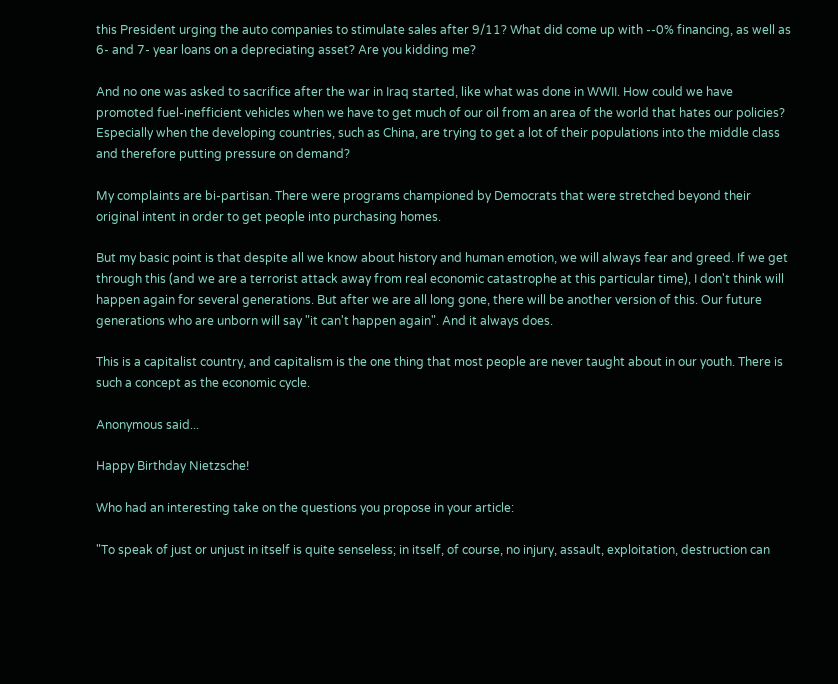this President urging the auto companies to stimulate sales after 9/11? What did come up with --0% financing, as well as 6- and 7- year loans on a depreciating asset? Are you kidding me?

And no one was asked to sacrifice after the war in Iraq started, like what was done in WWII. How could we have promoted fuel-inefficient vehicles when we have to get much of our oil from an area of the world that hates our policies? Especially when the developing countries, such as China, are trying to get a lot of their populations into the middle class and therefore putting pressure on demand?

My complaints are bi-partisan. There were programs championed by Democrats that were stretched beyond their original intent in order to get people into purchasing homes.

But my basic point is that despite all we know about history and human emotion, we will always fear and greed. If we get through this (and we are a terrorist attack away from real economic catastrophe at this particular time), I don't think will happen again for several generations. But after we are all long gone, there will be another version of this. Our future generations who are unborn will say "it can't happen again". And it always does.

This is a capitalist country, and capitalism is the one thing that most people are never taught about in our youth. There is such a concept as the economic cycle.

Anonymous said...

Happy Birthday Nietzsche!

Who had an interesting take on the questions you propose in your article:

"To speak of just or unjust in itself is quite senseless; in itself, of course, no injury, assault, exploitation, destruction can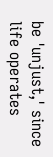be 'unjust,' since life operates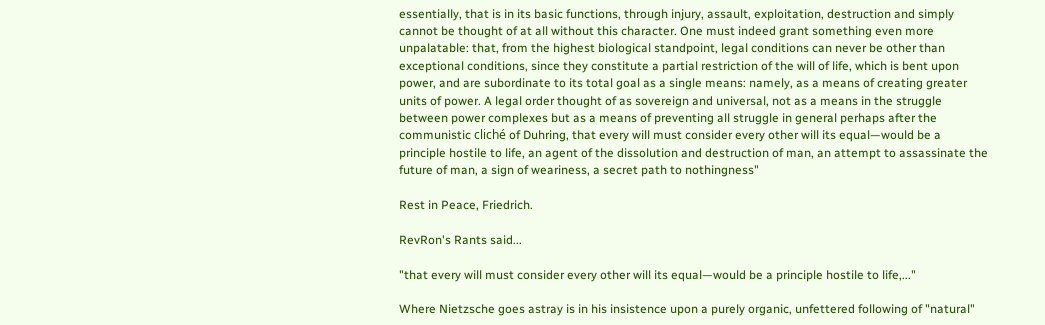essentially, that is in its basic functions, through injury, assault, exploitation, destruction and simply cannot be thought of at all without this character. One must indeed grant something even more unpalatable: that, from the highest biological standpoint, legal conditions can never be other than exceptional conditions, since they constitute a partial restriction of the will of life, which is bent upon power, and are subordinate to its total goal as a single means: namely, as a means of creating greater units of power. A legal order thought of as sovereign and universal, not as a means in the struggle between power complexes but as a means of preventing all struggle in general perhaps after the communistic cliché of Duhring, that every will must consider every other will its equal—would be a principle hostile to life, an agent of the dissolution and destruction of man, an attempt to assassinate the future of man, a sign of weariness, a secret path to nothingness"

Rest in Peace, Friedrich.

RevRon's Rants said...

"that every will must consider every other will its equal—would be a principle hostile to life,..."

Where Nietzsche goes astray is in his insistence upon a purely organic, unfettered following of "natural"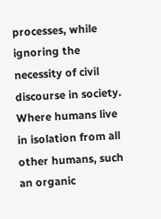processes, while ignoring the necessity of civil discourse in society. Where humans live in isolation from all other humans, such an organic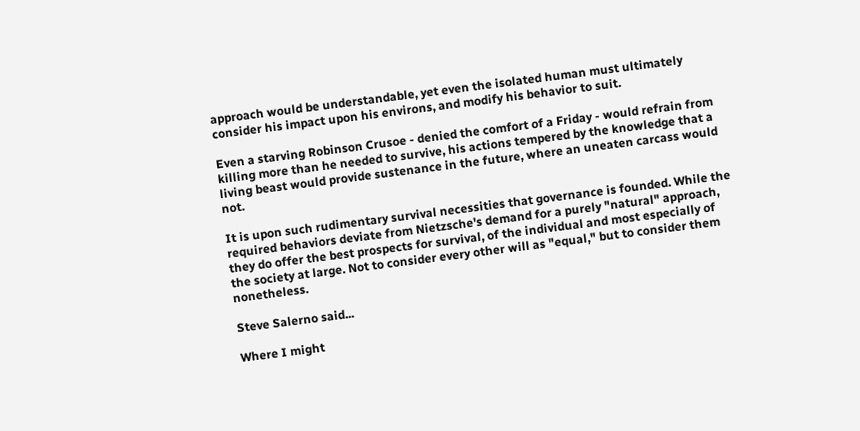approach would be understandable, yet even the isolated human must ultimately consider his impact upon his environs, and modify his behavior to suit.

Even a starving Robinson Crusoe - denied the comfort of a Friday - would refrain from killing more than he needed to survive, his actions tempered by the knowledge that a living beast would provide sustenance in the future, where an uneaten carcass would not.

It is upon such rudimentary survival necessities that governance is founded. While the required behaviors deviate from Nietzsche's demand for a purely "natural" approach, they do offer the best prospects for survival, of the individual and most especially of the society at large. Not to consider every other will as "equal," but to consider them nonetheless.

Steve Salerno said...

Where I might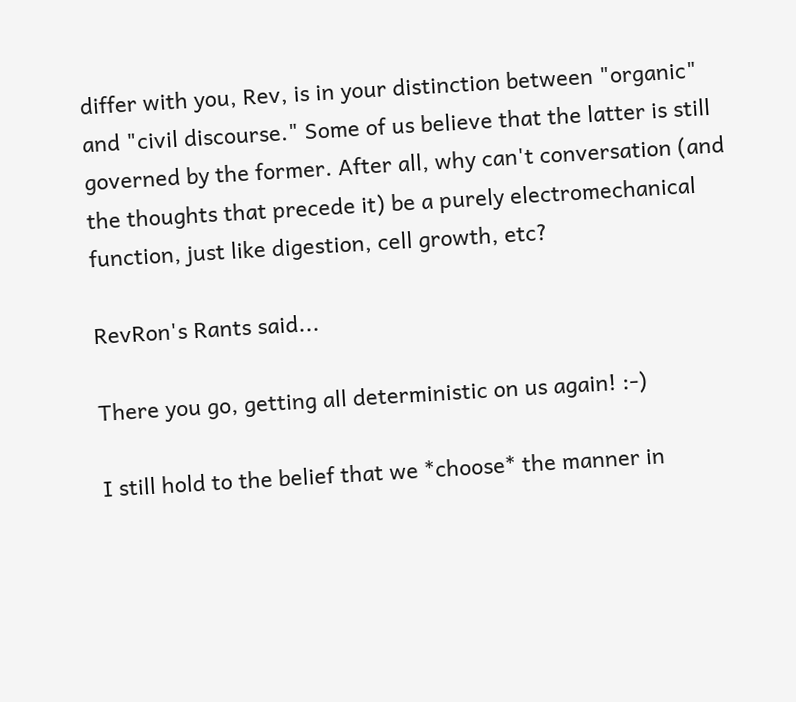differ with you, Rev, is in your distinction between "organic" and "civil discourse." Some of us believe that the latter is still governed by the former. After all, why can't conversation (and the thoughts that precede it) be a purely electromechanical function, just like digestion, cell growth, etc?

RevRon's Rants said...

There you go, getting all deterministic on us again! :-)

I still hold to the belief that we *choose* the manner in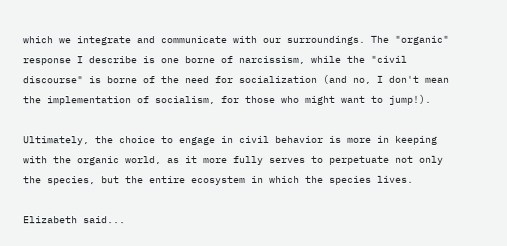which we integrate and communicate with our surroundings. The "organic" response I describe is one borne of narcissism, while the "civil discourse" is borne of the need for socialization (and no, I don't mean the implementation of socialism, for those who might want to jump!).

Ultimately, the choice to engage in civil behavior is more in keeping with the organic world, as it more fully serves to perpetuate not only the species, but the entire ecosystem in which the species lives.

Elizabeth said...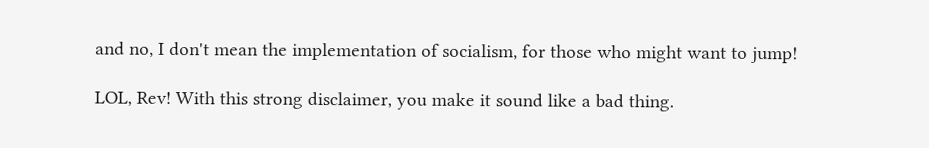and no, I don't mean the implementation of socialism, for those who might want to jump!

LOL, Rev! With this strong disclaimer, you make it sound like a bad thing.